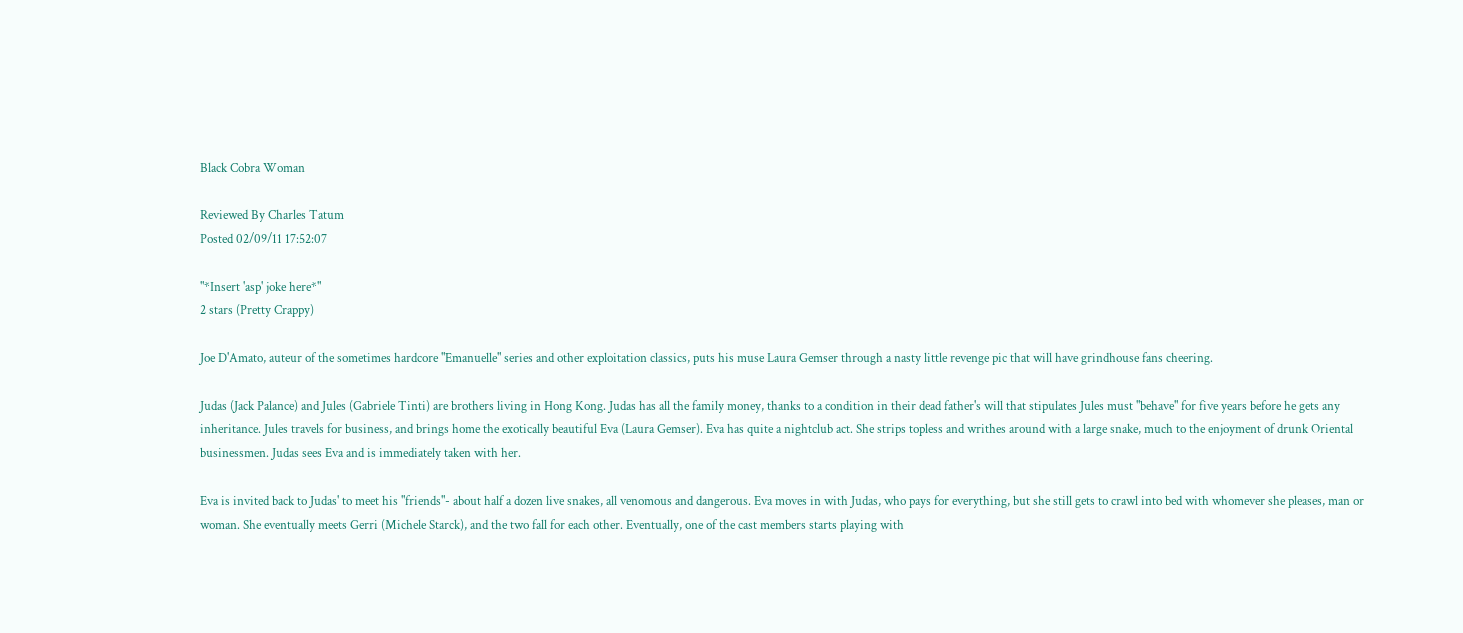Black Cobra Woman

Reviewed By Charles Tatum
Posted 02/09/11 17:52:07

"*Insert 'asp' joke here*"
2 stars (Pretty Crappy)

Joe D'Amato, auteur of the sometimes hardcore "Emanuelle" series and other exploitation classics, puts his muse Laura Gemser through a nasty little revenge pic that will have grindhouse fans cheering.

Judas (Jack Palance) and Jules (Gabriele Tinti) are brothers living in Hong Kong. Judas has all the family money, thanks to a condition in their dead father's will that stipulates Jules must "behave" for five years before he gets any inheritance. Jules travels for business, and brings home the exotically beautiful Eva (Laura Gemser). Eva has quite a nightclub act. She strips topless and writhes around with a large snake, much to the enjoyment of drunk Oriental businessmen. Judas sees Eva and is immediately taken with her.

Eva is invited back to Judas' to meet his "friends"- about half a dozen live snakes, all venomous and dangerous. Eva moves in with Judas, who pays for everything, but she still gets to crawl into bed with whomever she pleases, man or woman. She eventually meets Gerri (Michele Starck), and the two fall for each other. Eventually, one of the cast members starts playing with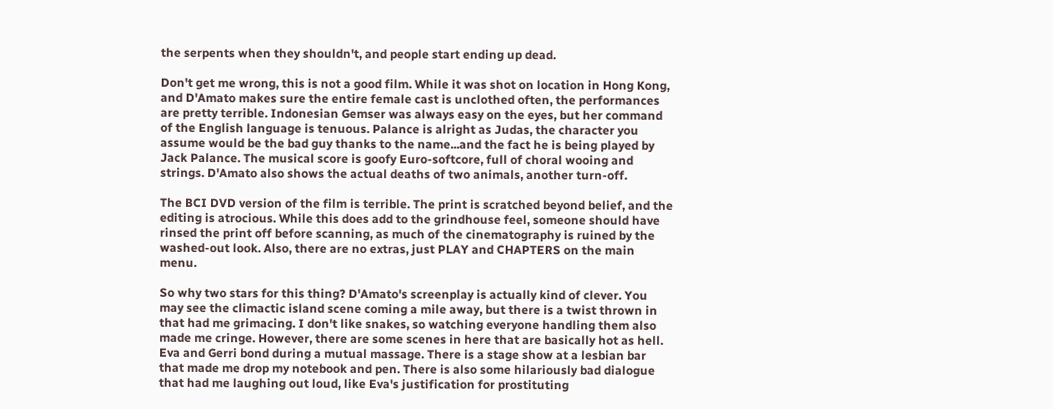the serpents when they shouldn't, and people start ending up dead.

Don't get me wrong, this is not a good film. While it was shot on location in Hong Kong, and D'Amato makes sure the entire female cast is unclothed often, the performances are pretty terrible. Indonesian Gemser was always easy on the eyes, but her command of the English language is tenuous. Palance is alright as Judas, the character you assume would be the bad guy thanks to the name...and the fact he is being played by Jack Palance. The musical score is goofy Euro-softcore, full of choral wooing and strings. D'Amato also shows the actual deaths of two animals, another turn-off.

The BCI DVD version of the film is terrible. The print is scratched beyond belief, and the editing is atrocious. While this does add to the grindhouse feel, someone should have rinsed the print off before scanning, as much of the cinematography is ruined by the washed-out look. Also, there are no extras, just PLAY and CHAPTERS on the main menu.

So why two stars for this thing? D'Amato's screenplay is actually kind of clever. You may see the climactic island scene coming a mile away, but there is a twist thrown in that had me grimacing. I don't like snakes, so watching everyone handling them also made me cringe. However, there are some scenes in here that are basically hot as hell. Eva and Gerri bond during a mutual massage. There is a stage show at a lesbian bar that made me drop my notebook and pen. There is also some hilariously bad dialogue that had me laughing out loud, like Eva's justification for prostituting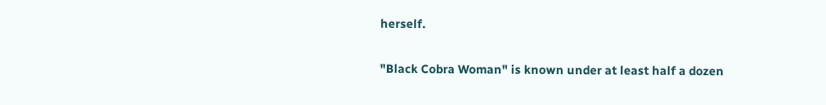herself.

"Black Cobra Woman" is known under at least half a dozen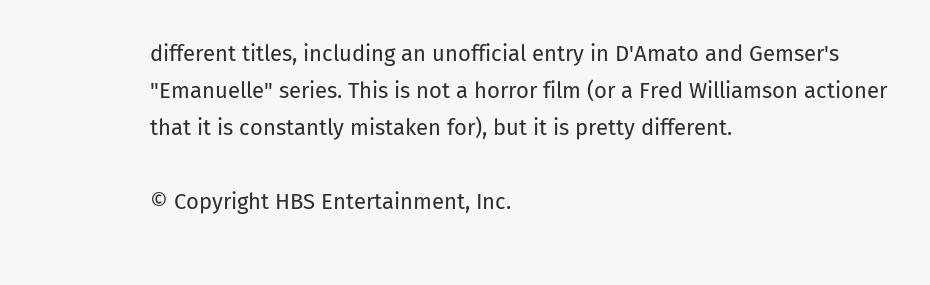different titles, including an unofficial entry in D'Amato and Gemser's "Emanuelle" series. This is not a horror film (or a Fred Williamson actioner that it is constantly mistaken for), but it is pretty different.

© Copyright HBS Entertainment, Inc.